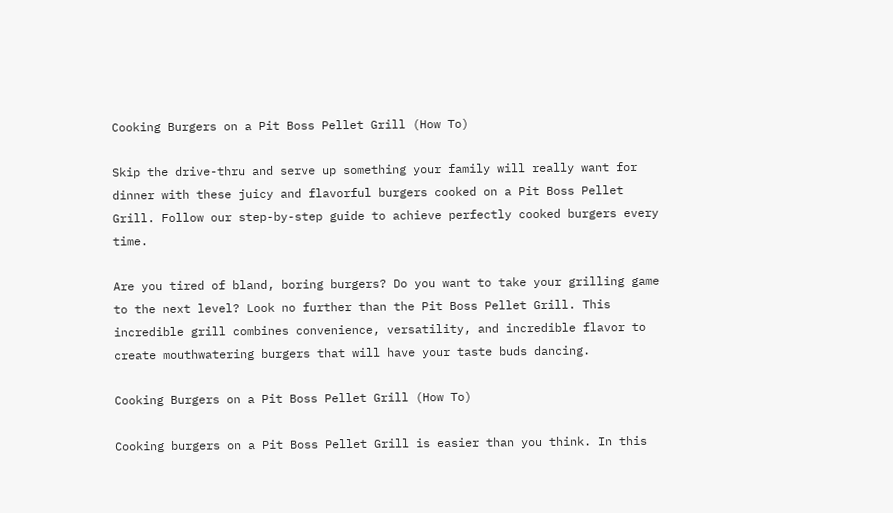Cooking Burgers on a Pit Boss Pellet Grill (How To)

Skip the drive-thru and serve up something your family will really want for dinner with these juicy and flavorful burgers cooked on a Pit Boss Pellet Grill. Follow our step-by-step guide to achieve perfectly cooked burgers every time.

Are you tired of bland, boring burgers? Do you want to take your grilling game to the next level? Look no further than the Pit Boss Pellet Grill. This incredible grill combines convenience, versatility, and incredible flavor to create mouthwatering burgers that will have your taste buds dancing.

Cooking Burgers on a Pit Boss Pellet Grill (How To)

Cooking burgers on a Pit Boss Pellet Grill is easier than you think. In this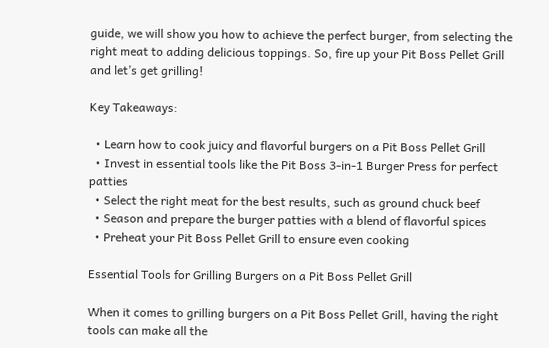guide, we will show you how to achieve the perfect burger, from selecting the right meat to adding delicious toppings. So, fire up your Pit Boss Pellet Grill and let’s get grilling!

Key Takeaways:

  • Learn how to cook juicy and flavorful burgers on a Pit Boss Pellet Grill
  • Invest in essential tools like the Pit Boss 3-in-1 Burger Press for perfect patties
  • Select the right meat for the best results, such as ground chuck beef
  • Season and prepare the burger patties with a blend of flavorful spices
  • Preheat your Pit Boss Pellet Grill to ensure even cooking

Essential Tools for Grilling Burgers on a Pit Boss Pellet Grill

When it comes to grilling burgers on a Pit Boss Pellet Grill, having the right tools can make all the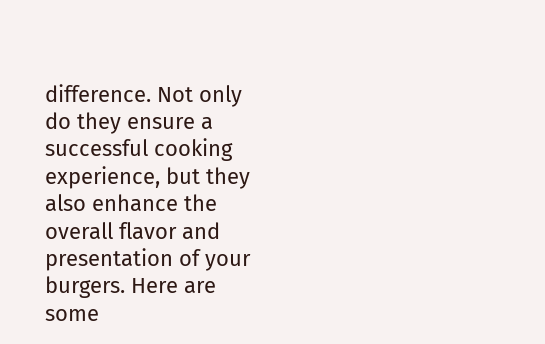difference. Not only do they ensure a successful cooking experience, but they also enhance the overall flavor and presentation of your burgers. Here are some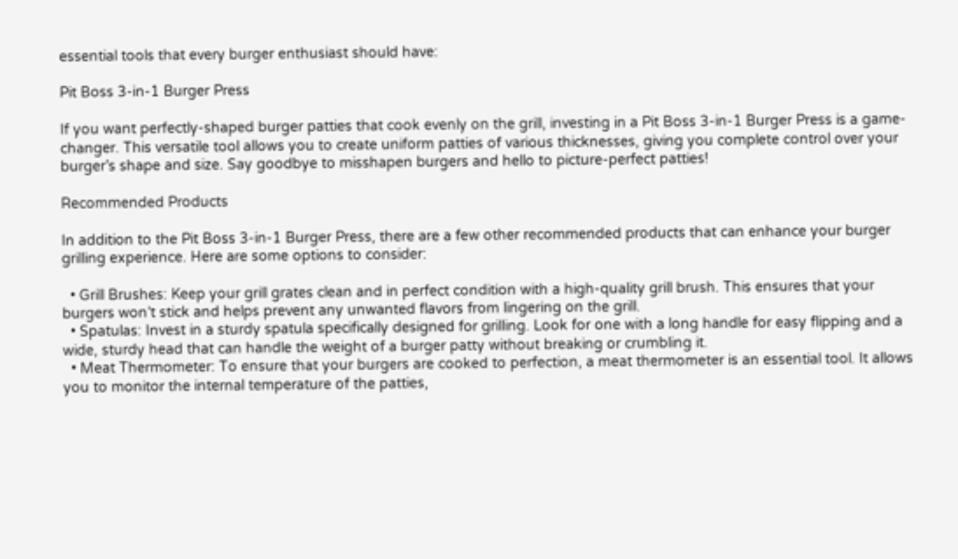essential tools that every burger enthusiast should have:

Pit Boss 3-in-1 Burger Press

If you want perfectly-shaped burger patties that cook evenly on the grill, investing in a Pit Boss 3-in-1 Burger Press is a game-changer. This versatile tool allows you to create uniform patties of various thicknesses, giving you complete control over your burger’s shape and size. Say goodbye to misshapen burgers and hello to picture-perfect patties!

Recommended Products

In addition to the Pit Boss 3-in-1 Burger Press, there are a few other recommended products that can enhance your burger grilling experience. Here are some options to consider:

  • Grill Brushes: Keep your grill grates clean and in perfect condition with a high-quality grill brush. This ensures that your burgers won’t stick and helps prevent any unwanted flavors from lingering on the grill.
  • Spatulas: Invest in a sturdy spatula specifically designed for grilling. Look for one with a long handle for easy flipping and a wide, sturdy head that can handle the weight of a burger patty without breaking or crumbling it.
  • Meat Thermometer: To ensure that your burgers are cooked to perfection, a meat thermometer is an essential tool. It allows you to monitor the internal temperature of the patties,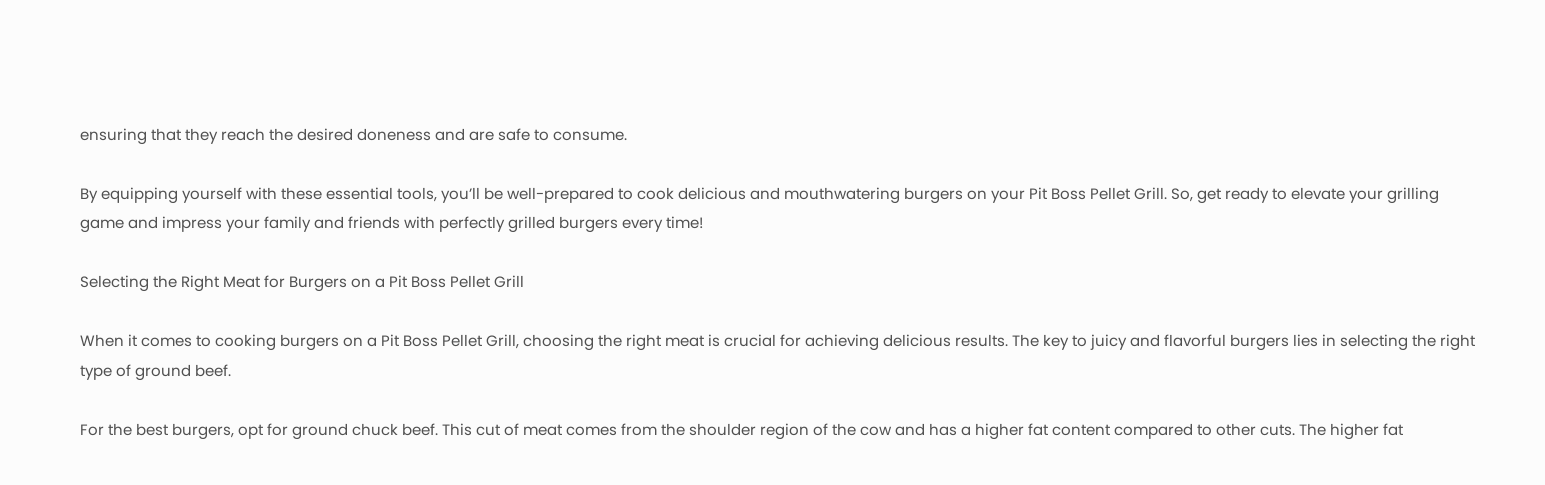ensuring that they reach the desired doneness and are safe to consume.

By equipping yourself with these essential tools, you’ll be well-prepared to cook delicious and mouthwatering burgers on your Pit Boss Pellet Grill. So, get ready to elevate your grilling game and impress your family and friends with perfectly grilled burgers every time!

Selecting the Right Meat for Burgers on a Pit Boss Pellet Grill

When it comes to cooking burgers on a Pit Boss Pellet Grill, choosing the right meat is crucial for achieving delicious results. The key to juicy and flavorful burgers lies in selecting the right type of ground beef.

For the best burgers, opt for ground chuck beef. This cut of meat comes from the shoulder region of the cow and has a higher fat content compared to other cuts. The higher fat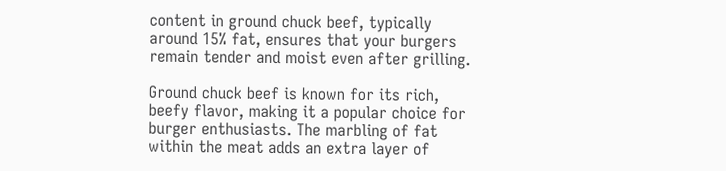content in ground chuck beef, typically around 15% fat, ensures that your burgers remain tender and moist even after grilling.

Ground chuck beef is known for its rich, beefy flavor, making it a popular choice for burger enthusiasts. The marbling of fat within the meat adds an extra layer of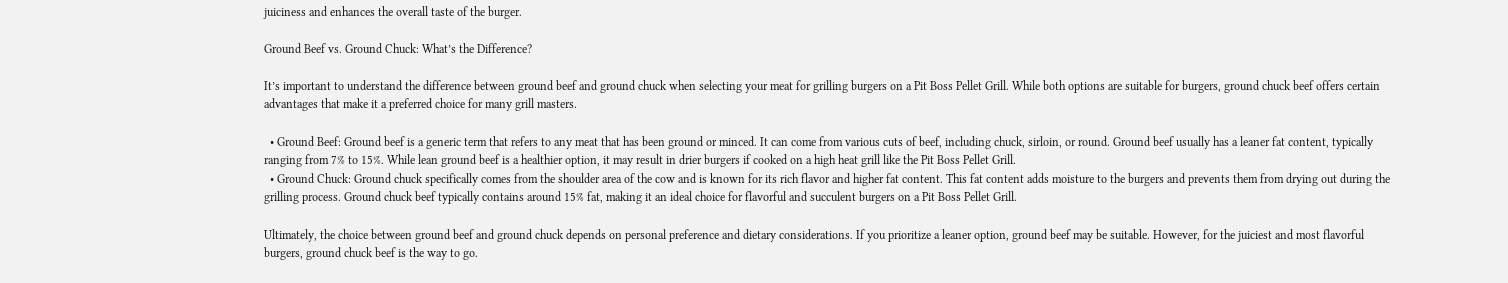juiciness and enhances the overall taste of the burger.

Ground Beef vs. Ground Chuck: What’s the Difference?

It’s important to understand the difference between ground beef and ground chuck when selecting your meat for grilling burgers on a Pit Boss Pellet Grill. While both options are suitable for burgers, ground chuck beef offers certain advantages that make it a preferred choice for many grill masters.

  • Ground Beef: Ground beef is a generic term that refers to any meat that has been ground or minced. It can come from various cuts of beef, including chuck, sirloin, or round. Ground beef usually has a leaner fat content, typically ranging from 7% to 15%. While lean ground beef is a healthier option, it may result in drier burgers if cooked on a high heat grill like the Pit Boss Pellet Grill.
  • Ground Chuck: Ground chuck specifically comes from the shoulder area of the cow and is known for its rich flavor and higher fat content. This fat content adds moisture to the burgers and prevents them from drying out during the grilling process. Ground chuck beef typically contains around 15% fat, making it an ideal choice for flavorful and succulent burgers on a Pit Boss Pellet Grill.

Ultimately, the choice between ground beef and ground chuck depends on personal preference and dietary considerations. If you prioritize a leaner option, ground beef may be suitable. However, for the juiciest and most flavorful burgers, ground chuck beef is the way to go.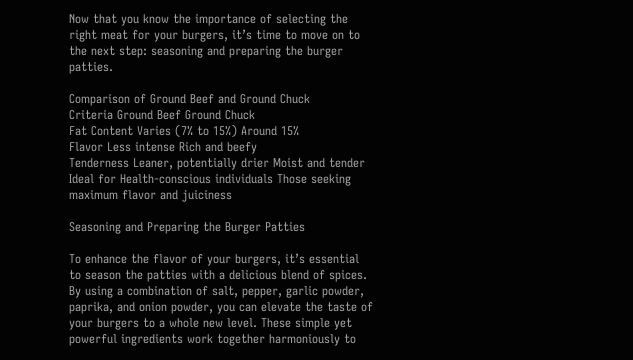Now that you know the importance of selecting the right meat for your burgers, it’s time to move on to the next step: seasoning and preparing the burger patties.

Comparison of Ground Beef and Ground Chuck
Criteria Ground Beef Ground Chuck
Fat Content Varies (7% to 15%) Around 15%
Flavor Less intense Rich and beefy
Tenderness Leaner, potentially drier Moist and tender
Ideal for Health-conscious individuals Those seeking maximum flavor and juiciness

Seasoning and Preparing the Burger Patties

To enhance the flavor of your burgers, it’s essential to season the patties with a delicious blend of spices. By using a combination of salt, pepper, garlic powder, paprika, and onion powder, you can elevate the taste of your burgers to a whole new level. These simple yet powerful ingredients work together harmoniously to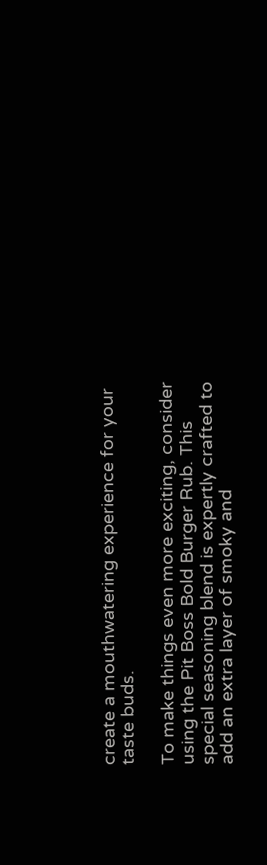create a mouthwatering experience for your taste buds.

To make things even more exciting, consider using the Pit Boss Bold Burger Rub. This special seasoning blend is expertly crafted to add an extra layer of smoky and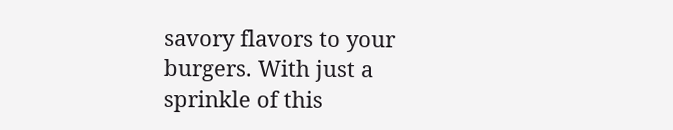savory flavors to your burgers. With just a sprinkle of this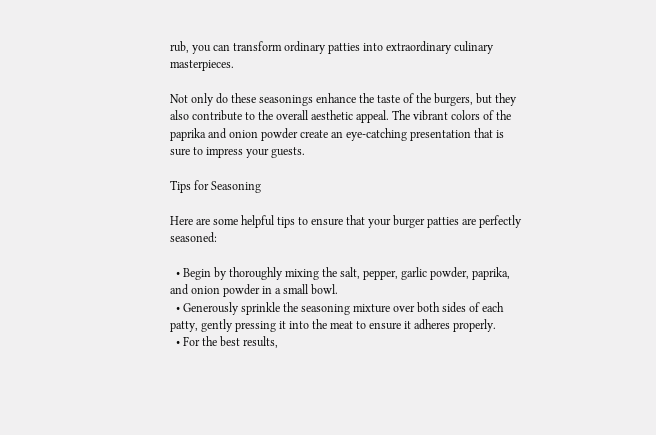rub, you can transform ordinary patties into extraordinary culinary masterpieces.

Not only do these seasonings enhance the taste of the burgers, but they also contribute to the overall aesthetic appeal. The vibrant colors of the paprika and onion powder create an eye-catching presentation that is sure to impress your guests.

Tips for Seasoning

Here are some helpful tips to ensure that your burger patties are perfectly seasoned:

  • Begin by thoroughly mixing the salt, pepper, garlic powder, paprika, and onion powder in a small bowl.
  • Generously sprinkle the seasoning mixture over both sides of each patty, gently pressing it into the meat to ensure it adheres properly.
  • For the best results,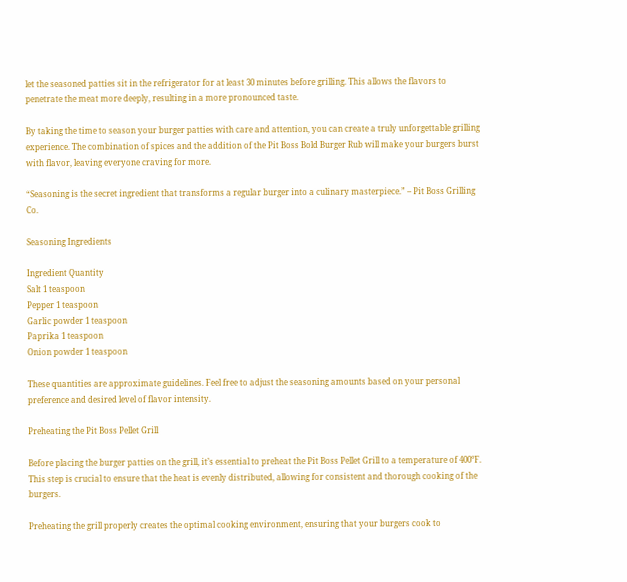let the seasoned patties sit in the refrigerator for at least 30 minutes before grilling. This allows the flavors to penetrate the meat more deeply, resulting in a more pronounced taste.

By taking the time to season your burger patties with care and attention, you can create a truly unforgettable grilling experience. The combination of spices and the addition of the Pit Boss Bold Burger Rub will make your burgers burst with flavor, leaving everyone craving for more.

“Seasoning is the secret ingredient that transforms a regular burger into a culinary masterpiece.” – Pit Boss Grilling Co.

Seasoning Ingredients

Ingredient Quantity
Salt 1 teaspoon
Pepper 1 teaspoon
Garlic powder 1 teaspoon
Paprika 1 teaspoon
Onion powder 1 teaspoon

These quantities are approximate guidelines. Feel free to adjust the seasoning amounts based on your personal preference and desired level of flavor intensity.

Preheating the Pit Boss Pellet Grill

Before placing the burger patties on the grill, it’s essential to preheat the Pit Boss Pellet Grill to a temperature of 400°F. This step is crucial to ensure that the heat is evenly distributed, allowing for consistent and thorough cooking of the burgers.

Preheating the grill properly creates the optimal cooking environment, ensuring that your burgers cook to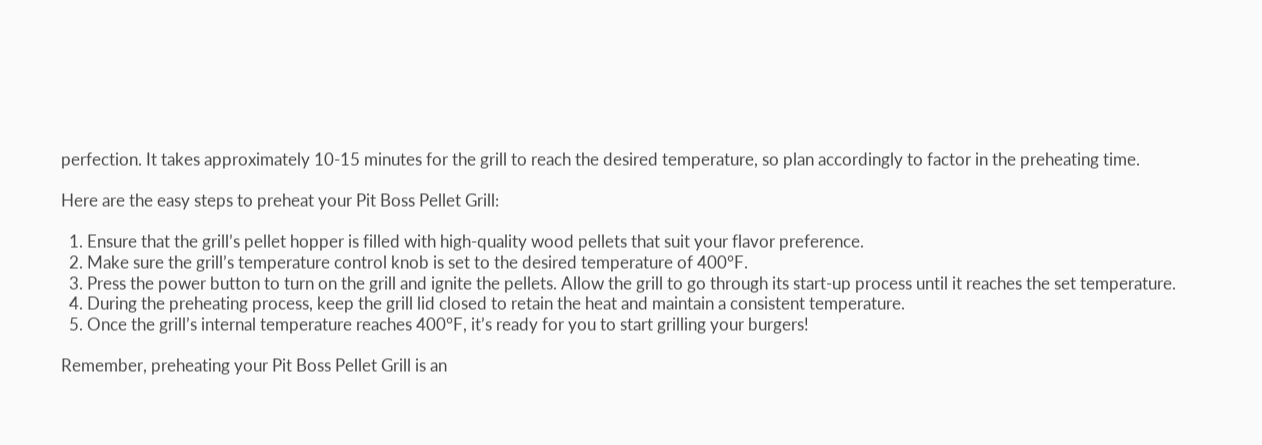perfection. It takes approximately 10-15 minutes for the grill to reach the desired temperature, so plan accordingly to factor in the preheating time.

Here are the easy steps to preheat your Pit Boss Pellet Grill:

  1. Ensure that the grill’s pellet hopper is filled with high-quality wood pellets that suit your flavor preference.
  2. Make sure the grill’s temperature control knob is set to the desired temperature of 400°F.
  3. Press the power button to turn on the grill and ignite the pellets. Allow the grill to go through its start-up process until it reaches the set temperature.
  4. During the preheating process, keep the grill lid closed to retain the heat and maintain a consistent temperature.
  5. Once the grill’s internal temperature reaches 400°F, it’s ready for you to start grilling your burgers!

Remember, preheating your Pit Boss Pellet Grill is an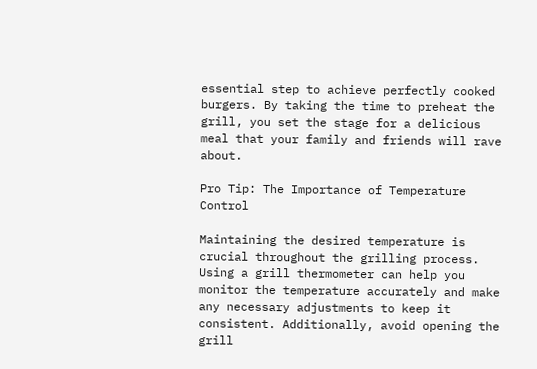essential step to achieve perfectly cooked burgers. By taking the time to preheat the grill, you set the stage for a delicious meal that your family and friends will rave about.

Pro Tip: The Importance of Temperature Control

Maintaining the desired temperature is crucial throughout the grilling process. Using a grill thermometer can help you monitor the temperature accurately and make any necessary adjustments to keep it consistent. Additionally, avoid opening the grill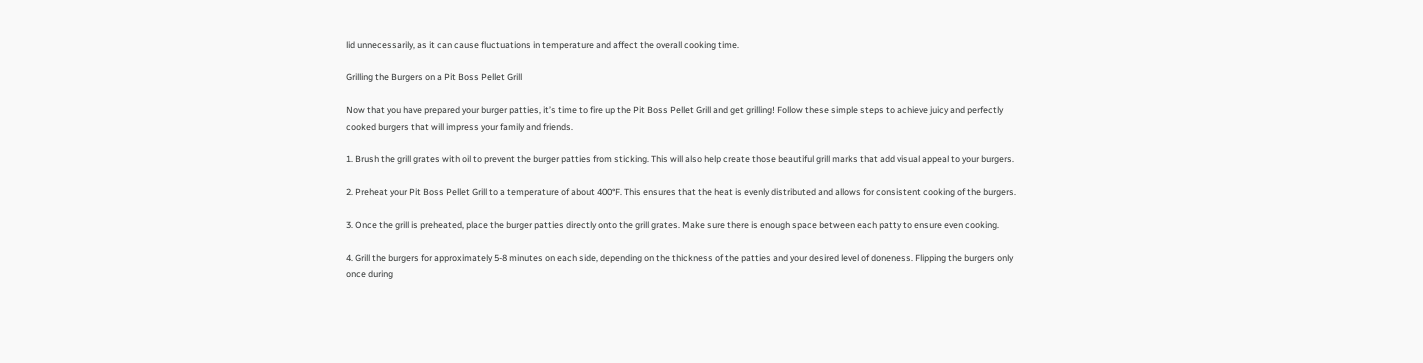lid unnecessarily, as it can cause fluctuations in temperature and affect the overall cooking time.

Grilling the Burgers on a Pit Boss Pellet Grill

Now that you have prepared your burger patties, it’s time to fire up the Pit Boss Pellet Grill and get grilling! Follow these simple steps to achieve juicy and perfectly cooked burgers that will impress your family and friends.

1. Brush the grill grates with oil to prevent the burger patties from sticking. This will also help create those beautiful grill marks that add visual appeal to your burgers.

2. Preheat your Pit Boss Pellet Grill to a temperature of about 400°F. This ensures that the heat is evenly distributed and allows for consistent cooking of the burgers.

3. Once the grill is preheated, place the burger patties directly onto the grill grates. Make sure there is enough space between each patty to ensure even cooking.

4. Grill the burgers for approximately 5-8 minutes on each side, depending on the thickness of the patties and your desired level of doneness. Flipping the burgers only once during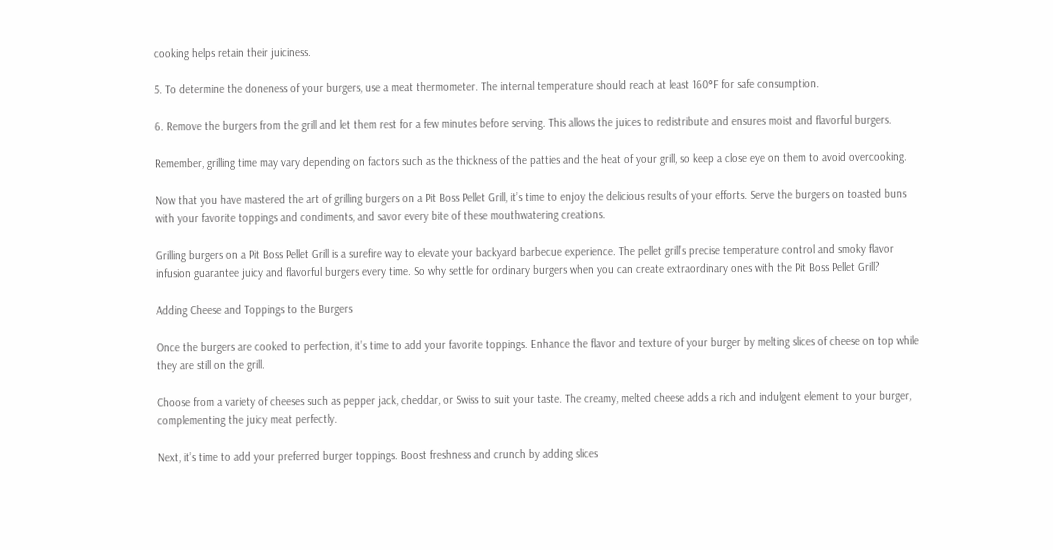cooking helps retain their juiciness.

5. To determine the doneness of your burgers, use a meat thermometer. The internal temperature should reach at least 160°F for safe consumption.

6. Remove the burgers from the grill and let them rest for a few minutes before serving. This allows the juices to redistribute and ensures moist and flavorful burgers.

Remember, grilling time may vary depending on factors such as the thickness of the patties and the heat of your grill, so keep a close eye on them to avoid overcooking.

Now that you have mastered the art of grilling burgers on a Pit Boss Pellet Grill, it’s time to enjoy the delicious results of your efforts. Serve the burgers on toasted buns with your favorite toppings and condiments, and savor every bite of these mouthwatering creations.

Grilling burgers on a Pit Boss Pellet Grill is a surefire way to elevate your backyard barbecue experience. The pellet grill’s precise temperature control and smoky flavor infusion guarantee juicy and flavorful burgers every time. So why settle for ordinary burgers when you can create extraordinary ones with the Pit Boss Pellet Grill?

Adding Cheese and Toppings to the Burgers

Once the burgers are cooked to perfection, it’s time to add your favorite toppings. Enhance the flavor and texture of your burger by melting slices of cheese on top while they are still on the grill.

Choose from a variety of cheeses such as pepper jack, cheddar, or Swiss to suit your taste. The creamy, melted cheese adds a rich and indulgent element to your burger, complementing the juicy meat perfectly.

Next, it’s time to add your preferred burger toppings. Boost freshness and crunch by adding slices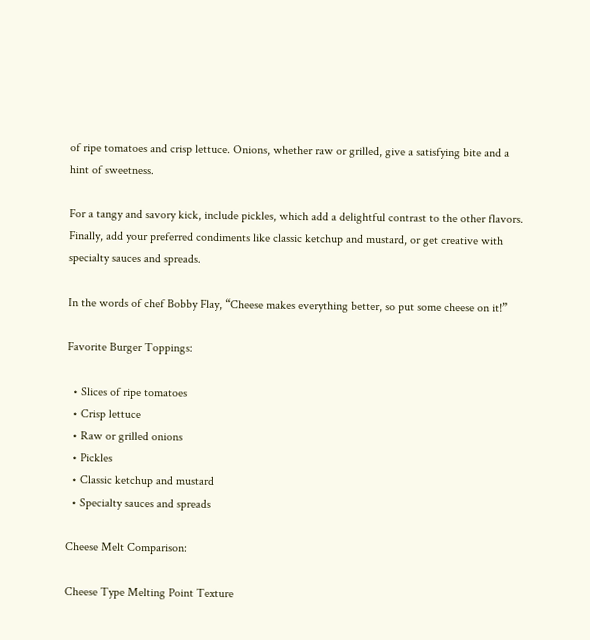of ripe tomatoes and crisp lettuce. Onions, whether raw or grilled, give a satisfying bite and a hint of sweetness.

For a tangy and savory kick, include pickles, which add a delightful contrast to the other flavors. Finally, add your preferred condiments like classic ketchup and mustard, or get creative with specialty sauces and spreads.

In the words of chef Bobby Flay, “Cheese makes everything better, so put some cheese on it!”

Favorite Burger Toppings:

  • Slices of ripe tomatoes
  • Crisp lettuce
  • Raw or grilled onions
  • Pickles
  • Classic ketchup and mustard
  • Specialty sauces and spreads

Cheese Melt Comparison:

Cheese Type Melting Point Texture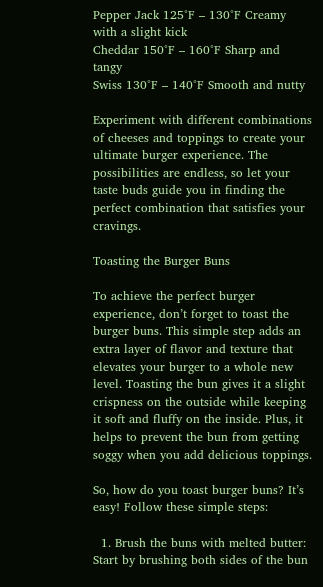Pepper Jack 125°F – 130°F Creamy with a slight kick
Cheddar 150°F – 160°F Sharp and tangy
Swiss 130°F – 140°F Smooth and nutty

Experiment with different combinations of cheeses and toppings to create your ultimate burger experience. The possibilities are endless, so let your taste buds guide you in finding the perfect combination that satisfies your cravings.

Toasting the Burger Buns

To achieve the perfect burger experience, don’t forget to toast the burger buns. This simple step adds an extra layer of flavor and texture that elevates your burger to a whole new level. Toasting the bun gives it a slight crispness on the outside while keeping it soft and fluffy on the inside. Plus, it helps to prevent the bun from getting soggy when you add delicious toppings.

So, how do you toast burger buns? It’s easy! Follow these simple steps:

  1. Brush the buns with melted butter: Start by brushing both sides of the bun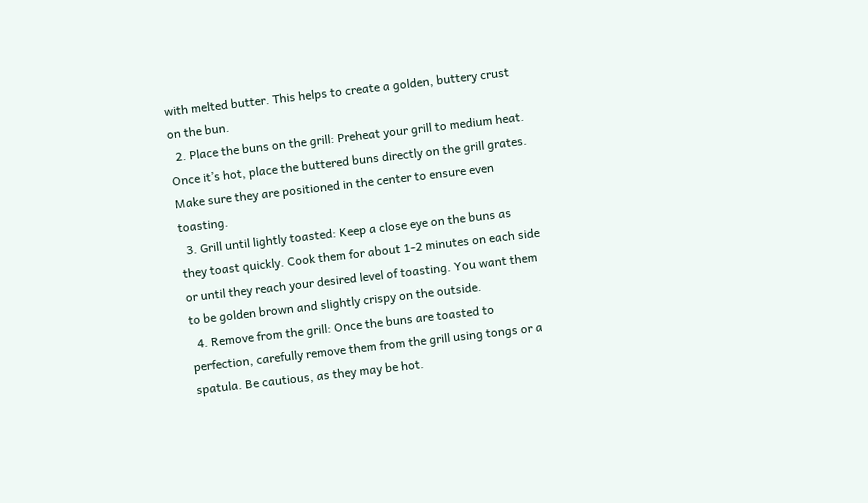with melted butter. This helps to create a golden, buttery crust on the bun.
  2. Place the buns on the grill: Preheat your grill to medium heat. Once it’s hot, place the buttered buns directly on the grill grates. Make sure they are positioned in the center to ensure even toasting.
  3. Grill until lightly toasted: Keep a close eye on the buns as they toast quickly. Cook them for about 1-2 minutes on each side or until they reach your desired level of toasting. You want them to be golden brown and slightly crispy on the outside.
  4. Remove from the grill: Once the buns are toasted to perfection, carefully remove them from the grill using tongs or a spatula. Be cautious, as they may be hot.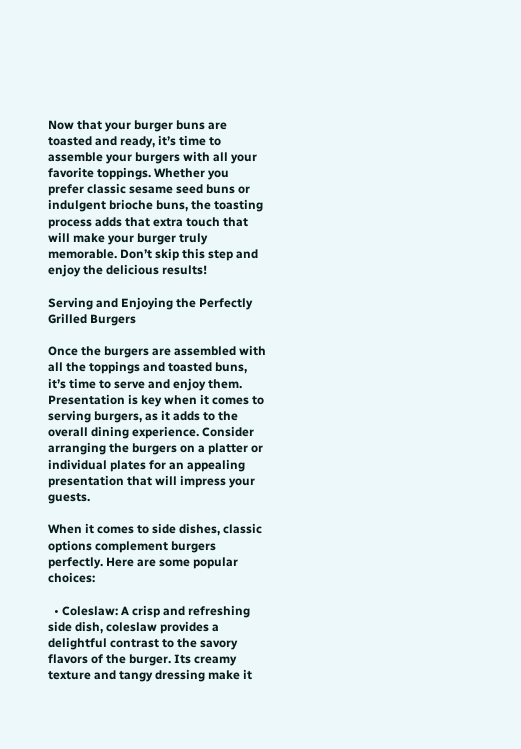Now that your burger buns are toasted and ready, it’s time to assemble your burgers with all your favorite toppings. Whether you prefer classic sesame seed buns or indulgent brioche buns, the toasting process adds that extra touch that will make your burger truly memorable. Don’t skip this step and enjoy the delicious results!

Serving and Enjoying the Perfectly Grilled Burgers

Once the burgers are assembled with all the toppings and toasted buns, it’s time to serve and enjoy them. Presentation is key when it comes to serving burgers, as it adds to the overall dining experience. Consider arranging the burgers on a platter or individual plates for an appealing presentation that will impress your guests.

When it comes to side dishes, classic options complement burgers perfectly. Here are some popular choices:

  • Coleslaw: A crisp and refreshing side dish, coleslaw provides a delightful contrast to the savory flavors of the burger. Its creamy texture and tangy dressing make it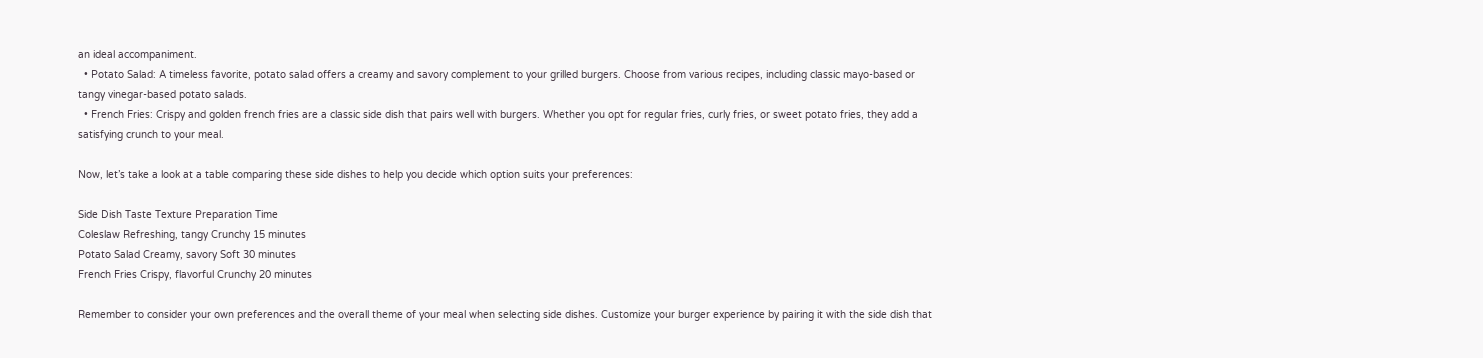an ideal accompaniment.
  • Potato Salad: A timeless favorite, potato salad offers a creamy and savory complement to your grilled burgers. Choose from various recipes, including classic mayo-based or tangy vinegar-based potato salads.
  • French Fries: Crispy and golden french fries are a classic side dish that pairs well with burgers. Whether you opt for regular fries, curly fries, or sweet potato fries, they add a satisfying crunch to your meal.

Now, let’s take a look at a table comparing these side dishes to help you decide which option suits your preferences:

Side Dish Taste Texture Preparation Time
Coleslaw Refreshing, tangy Crunchy 15 minutes
Potato Salad Creamy, savory Soft 30 minutes
French Fries Crispy, flavorful Crunchy 20 minutes

Remember to consider your own preferences and the overall theme of your meal when selecting side dishes. Customize your burger experience by pairing it with the side dish that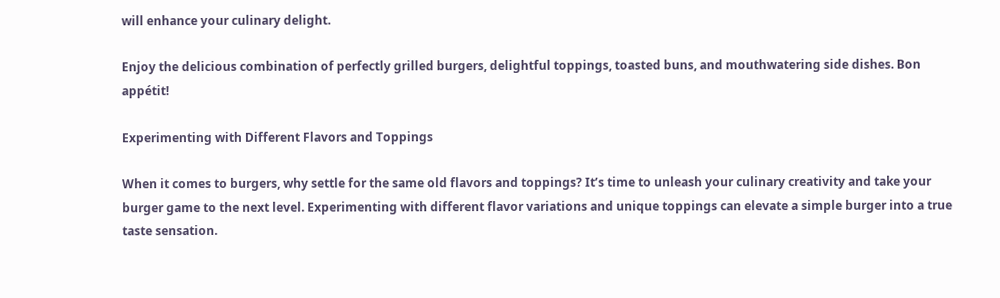will enhance your culinary delight.

Enjoy the delicious combination of perfectly grilled burgers, delightful toppings, toasted buns, and mouthwatering side dishes. Bon appétit!

Experimenting with Different Flavors and Toppings

When it comes to burgers, why settle for the same old flavors and toppings? It’s time to unleash your culinary creativity and take your burger game to the next level. Experimenting with different flavor variations and unique toppings can elevate a simple burger into a true taste sensation.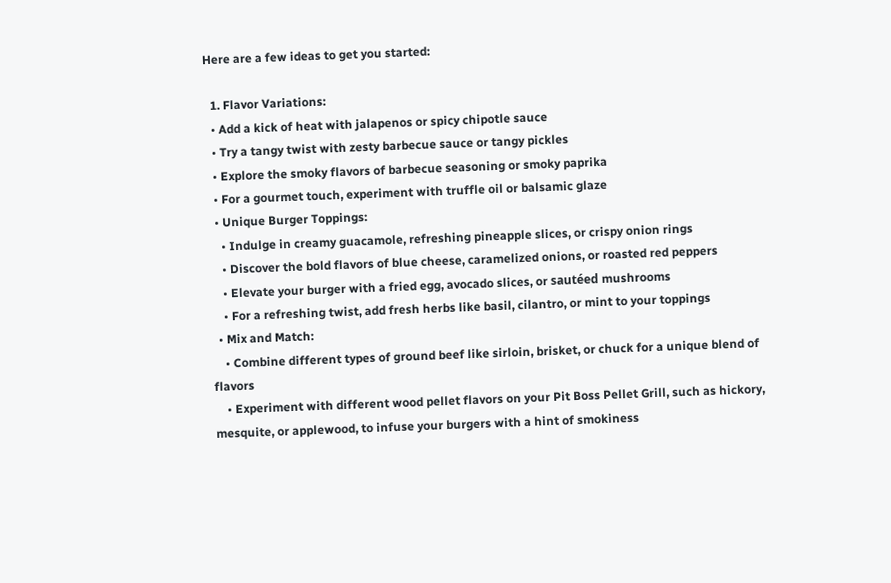Here are a few ideas to get you started:

  1. Flavor Variations:
  • Add a kick of heat with jalapenos or spicy chipotle sauce
  • Try a tangy twist with zesty barbecue sauce or tangy pickles
  • Explore the smoky flavors of barbecue seasoning or smoky paprika
  • For a gourmet touch, experiment with truffle oil or balsamic glaze
  • Unique Burger Toppings:
    • Indulge in creamy guacamole, refreshing pineapple slices, or crispy onion rings
    • Discover the bold flavors of blue cheese, caramelized onions, or roasted red peppers
    • Elevate your burger with a fried egg, avocado slices, or sautéed mushrooms
    • For a refreshing twist, add fresh herbs like basil, cilantro, or mint to your toppings
  • Mix and Match:
    • Combine different types of ground beef like sirloin, brisket, or chuck for a unique blend of flavors
    • Experiment with different wood pellet flavors on your Pit Boss Pellet Grill, such as hickory, mesquite, or applewood, to infuse your burgers with a hint of smokiness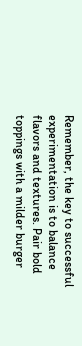Remember, the key to successful experimentation is to balance flavors and textures. Pair bold toppings with a milder burger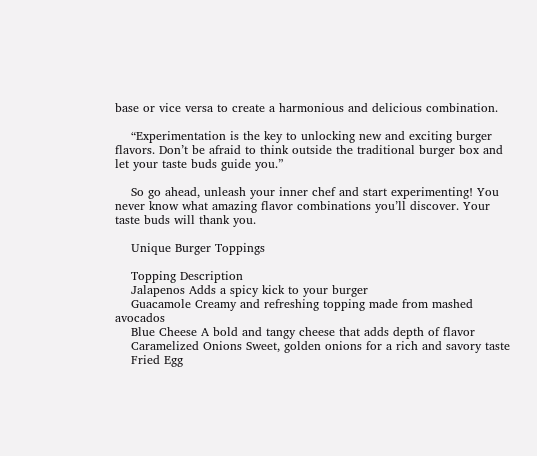base or vice versa to create a harmonious and delicious combination.

    “Experimentation is the key to unlocking new and exciting burger flavors. Don’t be afraid to think outside the traditional burger box and let your taste buds guide you.”

    So go ahead, unleash your inner chef and start experimenting! You never know what amazing flavor combinations you’ll discover. Your taste buds will thank you.

    Unique Burger Toppings

    Topping Description
    Jalapenos Adds a spicy kick to your burger
    Guacamole Creamy and refreshing topping made from mashed avocados
    Blue Cheese A bold and tangy cheese that adds depth of flavor
    Caramelized Onions Sweet, golden onions for a rich and savory taste
    Fried Egg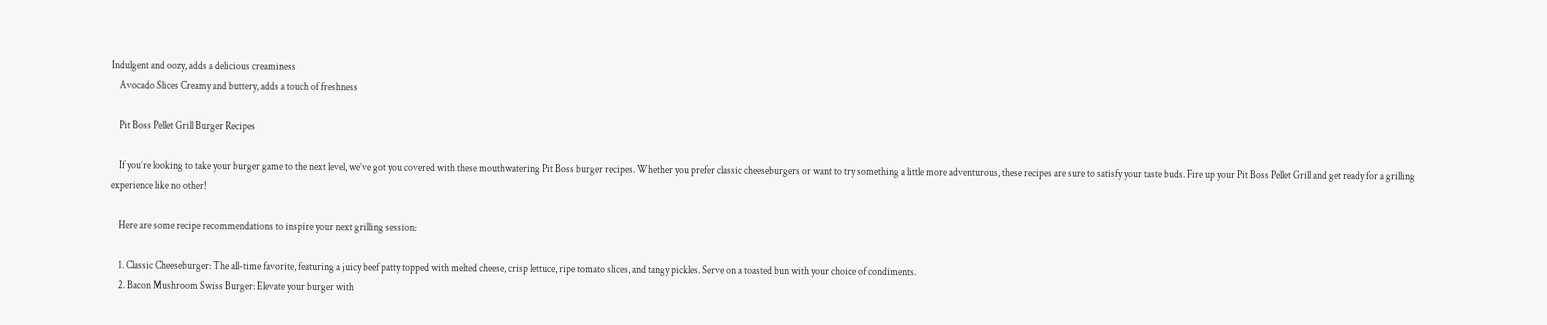Indulgent and oozy, adds a delicious creaminess
    Avocado Slices Creamy and buttery, adds a touch of freshness

    Pit Boss Pellet Grill Burger Recipes

    If you’re looking to take your burger game to the next level, we’ve got you covered with these mouthwatering Pit Boss burger recipes. Whether you prefer classic cheeseburgers or want to try something a little more adventurous, these recipes are sure to satisfy your taste buds. Fire up your Pit Boss Pellet Grill and get ready for a grilling experience like no other!

    Here are some recipe recommendations to inspire your next grilling session:

    1. Classic Cheeseburger: The all-time favorite, featuring a juicy beef patty topped with melted cheese, crisp lettuce, ripe tomato slices, and tangy pickles. Serve on a toasted bun with your choice of condiments.
    2. Bacon Mushroom Swiss Burger: Elevate your burger with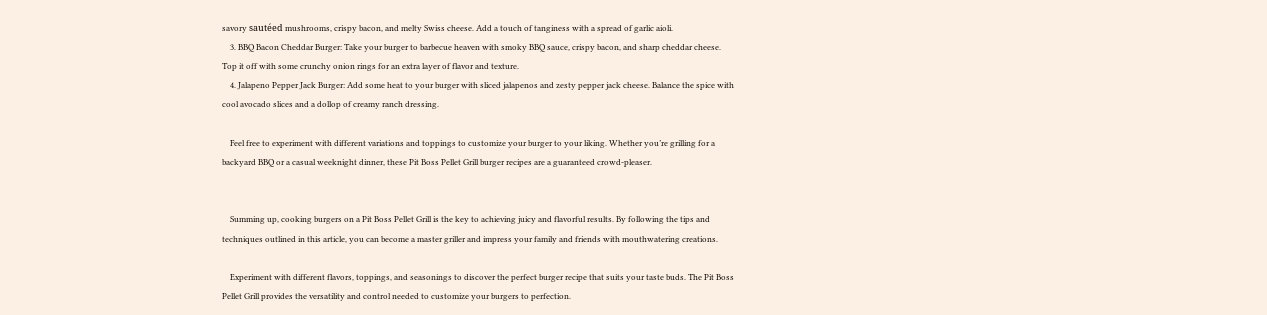savory sautéed mushrooms, crispy bacon, and melty Swiss cheese. Add a touch of tanginess with a spread of garlic aioli.
    3. BBQ Bacon Cheddar Burger: Take your burger to barbecue heaven with smoky BBQ sauce, crispy bacon, and sharp cheddar cheese. Top it off with some crunchy onion rings for an extra layer of flavor and texture.
    4. Jalapeno Pepper Jack Burger: Add some heat to your burger with sliced jalapenos and zesty pepper jack cheese. Balance the spice with cool avocado slices and a dollop of creamy ranch dressing.

    Feel free to experiment with different variations and toppings to customize your burger to your liking. Whether you’re grilling for a backyard BBQ or a casual weeknight dinner, these Pit Boss Pellet Grill burger recipes are a guaranteed crowd-pleaser.


    Summing up, cooking burgers on a Pit Boss Pellet Grill is the key to achieving juicy and flavorful results. By following the tips and techniques outlined in this article, you can become a master griller and impress your family and friends with mouthwatering creations.

    Experiment with different flavors, toppings, and seasonings to discover the perfect burger recipe that suits your taste buds. The Pit Boss Pellet Grill provides the versatility and control needed to customize your burgers to perfection.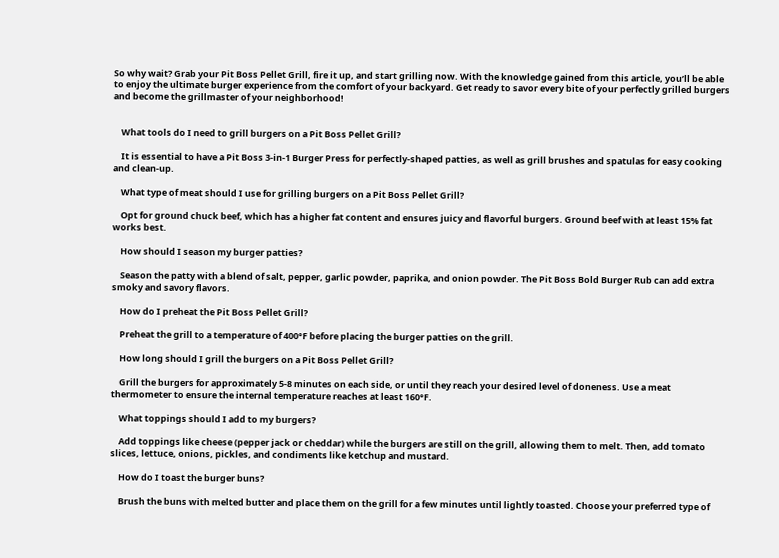So why wait? Grab your Pit Boss Pellet Grill, fire it up, and start grilling now. With the knowledge gained from this article, you’ll be able to enjoy the ultimate burger experience from the comfort of your backyard. Get ready to savor every bite of your perfectly grilled burgers and become the grillmaster of your neighborhood!


    What tools do I need to grill burgers on a Pit Boss Pellet Grill?

    It is essential to have a Pit Boss 3-in-1 Burger Press for perfectly-shaped patties, as well as grill brushes and spatulas for easy cooking and clean-up.

    What type of meat should I use for grilling burgers on a Pit Boss Pellet Grill?

    Opt for ground chuck beef, which has a higher fat content and ensures juicy and flavorful burgers. Ground beef with at least 15% fat works best.

    How should I season my burger patties?

    Season the patty with a blend of salt, pepper, garlic powder, paprika, and onion powder. The Pit Boss Bold Burger Rub can add extra smoky and savory flavors.

    How do I preheat the Pit Boss Pellet Grill?

    Preheat the grill to a temperature of 400°F before placing the burger patties on the grill.

    How long should I grill the burgers on a Pit Boss Pellet Grill?

    Grill the burgers for approximately 5-8 minutes on each side, or until they reach your desired level of doneness. Use a meat thermometer to ensure the internal temperature reaches at least 160°F.

    What toppings should I add to my burgers?

    Add toppings like cheese (pepper jack or cheddar) while the burgers are still on the grill, allowing them to melt. Then, add tomato slices, lettuce, onions, pickles, and condiments like ketchup and mustard.

    How do I toast the burger buns?

    Brush the buns with melted butter and place them on the grill for a few minutes until lightly toasted. Choose your preferred type of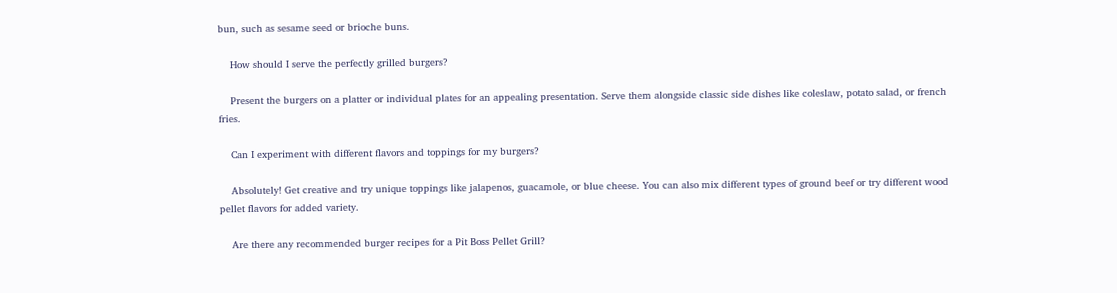bun, such as sesame seed or brioche buns.

    How should I serve the perfectly grilled burgers?

    Present the burgers on a platter or individual plates for an appealing presentation. Serve them alongside classic side dishes like coleslaw, potato salad, or french fries.

    Can I experiment with different flavors and toppings for my burgers?

    Absolutely! Get creative and try unique toppings like jalapenos, guacamole, or blue cheese. You can also mix different types of ground beef or try different wood pellet flavors for added variety.

    Are there any recommended burger recipes for a Pit Boss Pellet Grill?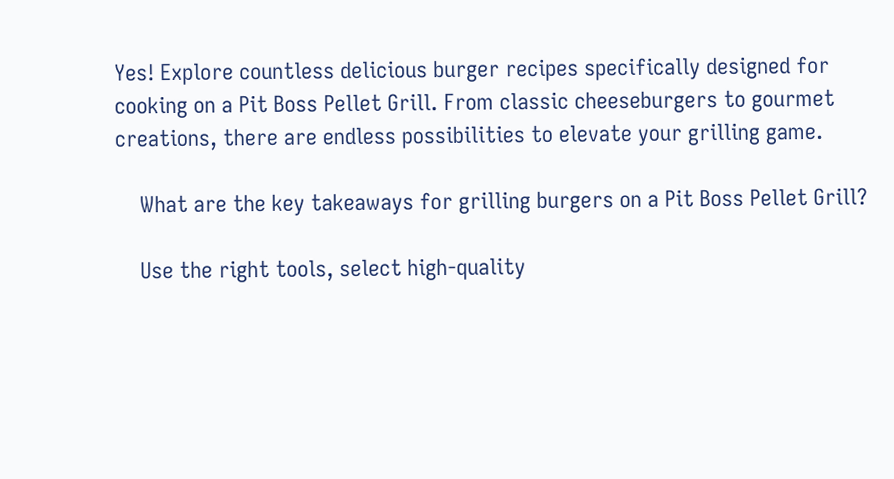Yes! Explore countless delicious burger recipes specifically designed for cooking on a Pit Boss Pellet Grill. From classic cheeseburgers to gourmet creations, there are endless possibilities to elevate your grilling game.

    What are the key takeaways for grilling burgers on a Pit Boss Pellet Grill?

    Use the right tools, select high-quality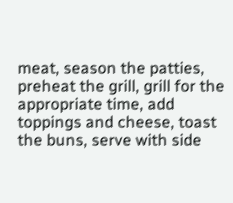meat, season the patties, preheat the grill, grill for the appropriate time, add toppings and cheese, toast the buns, serve with side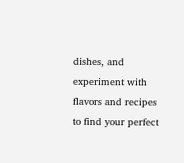dishes, and experiment with flavors and recipes to find your perfect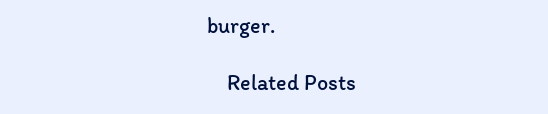burger.

    Related Posts